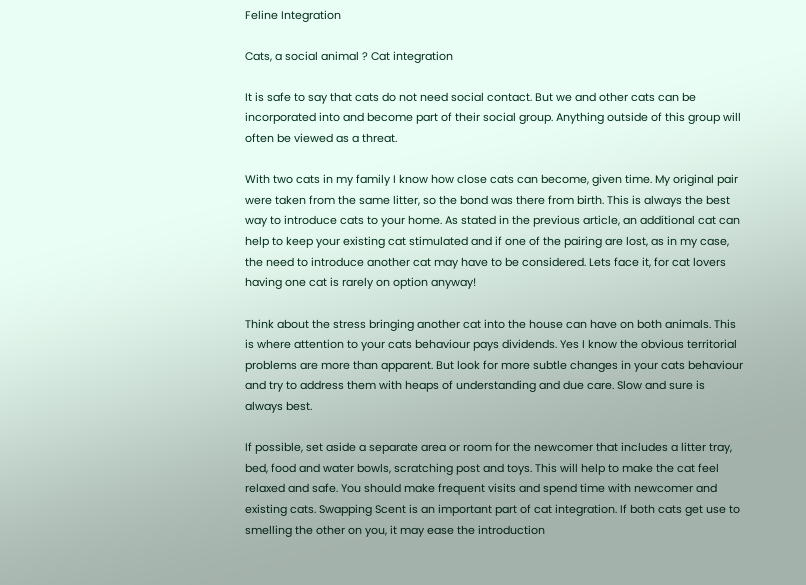Feline Integration

Cats, a social animal ? Cat integration

It is safe to say that cats do not need social contact. But we and other cats can be incorporated into and become part of their social group. Anything outside of this group will often be viewed as a threat.

With two cats in my family I know how close cats can become, given time. My original pair were taken from the same litter, so the bond was there from birth. This is always the best way to introduce cats to your home. As stated in the previous article, an additional cat can help to keep your existing cat stimulated and if one of the pairing are lost, as in my case, the need to introduce another cat may have to be considered. Lets face it, for cat lovers having one cat is rarely on option anyway!

Think about the stress bringing another cat into the house can have on both animals. This is where attention to your cats behaviour pays dividends. Yes I know the obvious territorial problems are more than apparent. But look for more subtle changes in your cats behaviour and try to address them with heaps of understanding and due care. Slow and sure is always best.

If possible, set aside a separate area or room for the newcomer that includes a litter tray, bed, food and water bowls, scratching post and toys. This will help to make the cat feel relaxed and safe. You should make frequent visits and spend time with newcomer and existing cats. Swapping Scent is an important part of cat integration. If both cats get use to smelling the other on you, it may ease the introduction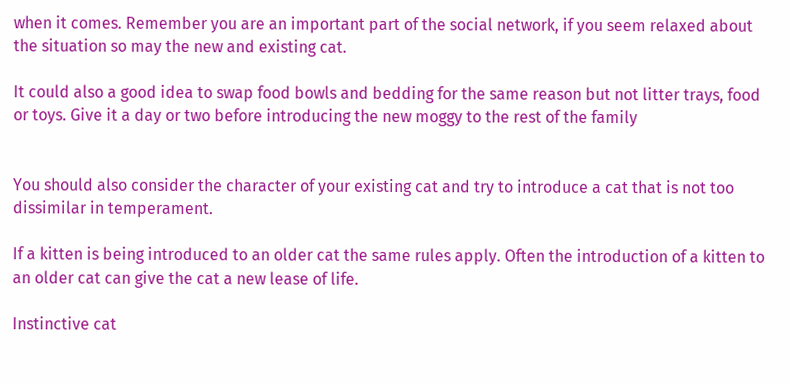when it comes. Remember you are an important part of the social network, if you seem relaxed about the situation so may the new and existing cat.

It could also a good idea to swap food bowls and bedding for the same reason but not litter trays, food or toys. Give it a day or two before introducing the new moggy to the rest of the family


You should also consider the character of your existing cat and try to introduce a cat that is not too dissimilar in temperament.

If a kitten is being introduced to an older cat the same rules apply. Often the introduction of a kitten to an older cat can give the cat a new lease of life.

Instinctive cat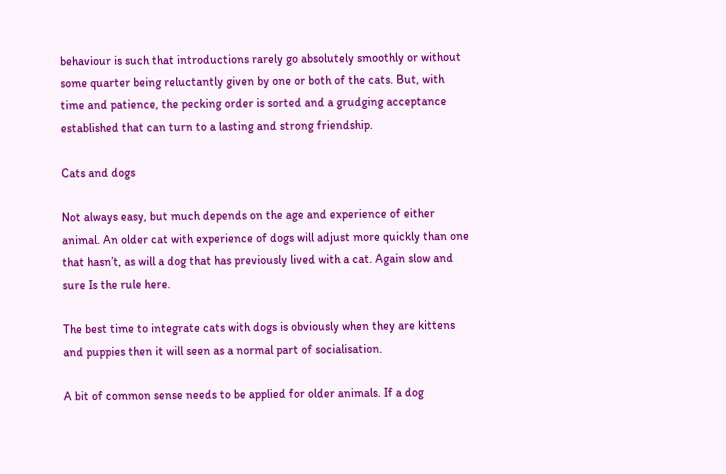behaviour is such that introductions rarely go absolutely smoothly or without some quarter being reluctantly given by one or both of the cats. But, with time and patience, the pecking order is sorted and a grudging acceptance established that can turn to a lasting and strong friendship.

Cats and dogs

Not always easy, but much depends on the age and experience of either animal. An older cat with experience of dogs will adjust more quickly than one that hasn’t, as will a dog that has previously lived with a cat. Again slow and sure Is the rule here.

The best time to integrate cats with dogs is obviously when they are kittens and puppies then it will seen as a normal part of socialisation.

A bit of common sense needs to be applied for older animals. If a dog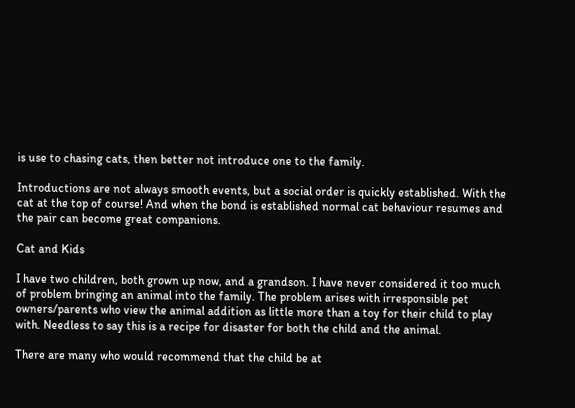is use to chasing cats, then better not introduce one to the family.

Introductions are not always smooth events, but a social order is quickly established. With the cat at the top of course! And when the bond is established normal cat behaviour resumes and the pair can become great companions.

Cat and Kids

I have two children, both grown up now, and a grandson. I have never considered it too much of problem bringing an animal into the family. The problem arises with irresponsible pet owners/parents who view the animal addition as little more than a toy for their child to play with. Needless to say this is a recipe for disaster for both the child and the animal.

There are many who would recommend that the child be at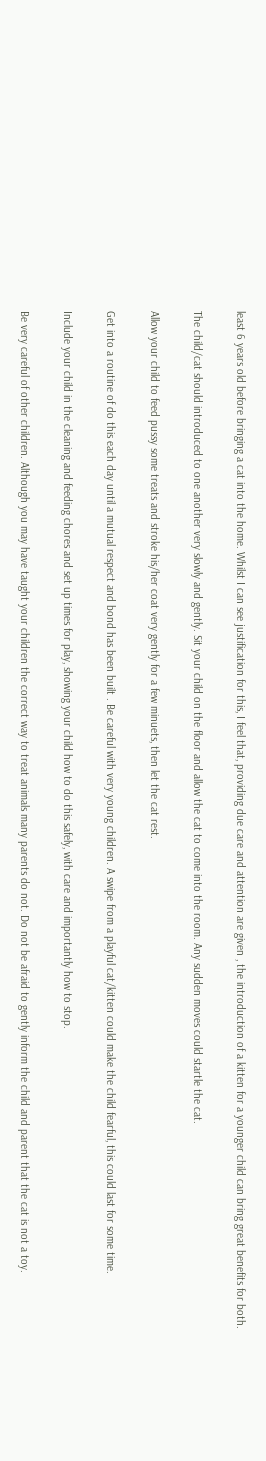least 6 years old before bringing a cat into the home. Whilst I can see justification for this, I feel that, providing due care and attention are given , the introduction of a kitten for a younger child can bring great benefits for both.

The child/cat should introduced to one another very slowly and gently. Sit your child on the floor and allow the cat to come into the room. Any sudden moves could startle the cat.

Allow your child to feed pussy some treats and stroke his/her coat very gently for a few minuets, then let the cat rest.

Get into a routine of do this each day until a mutual respect and bond has been built . Be careful with very young children. A swipe from a playful cat/kitten could make the child fearful, this could last for some time.

Include your child in the cleaning and feeding chores and set up times for play, showing your child how to do this safely, with care and importantly how to stop.

Be very careful of other children. Although you may have taught your children the correct way to treat animals many parents do not. Do not be afraid to gently inform the child and parent that the cat is not a toy.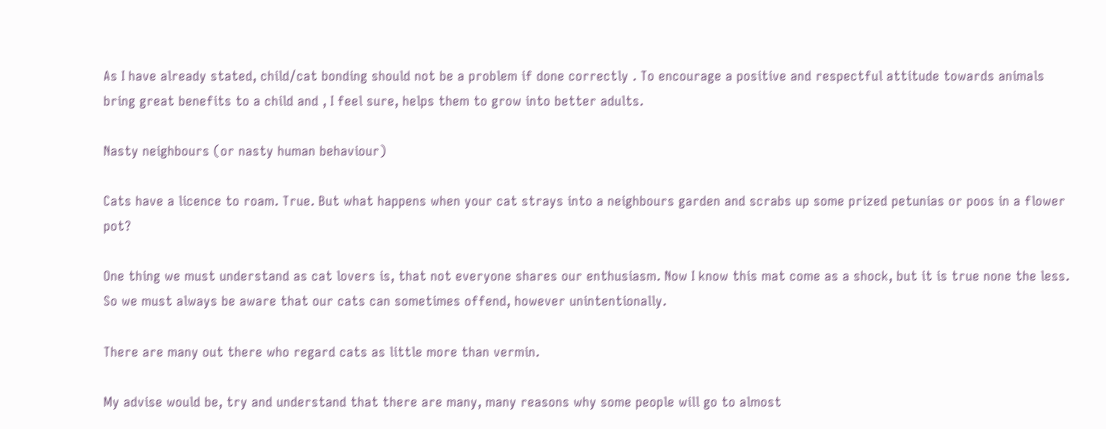As I have already stated, child/cat bonding should not be a problem if done correctly . To encourage a positive and respectful attitude towards animals bring great benefits to a child and , I feel sure, helps them to grow into better adults.

Nasty neighbours (or nasty human behaviour)

Cats have a licence to roam. True. But what happens when your cat strays into a neighbours garden and scrabs up some prized petunias or poos in a flower pot?

One thing we must understand as cat lovers is, that not everyone shares our enthusiasm. Now I know this mat come as a shock, but it is true none the less. So we must always be aware that our cats can sometimes offend, however unintentionally.

There are many out there who regard cats as little more than vermin.

My advise would be, try and understand that there are many, many reasons why some people will go to almost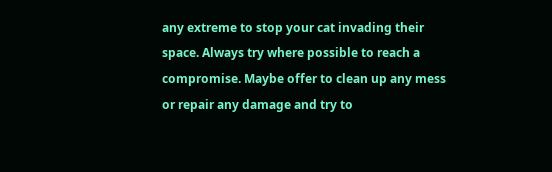any extreme to stop your cat invading their space. Always try where possible to reach a compromise. Maybe offer to clean up any mess or repair any damage and try to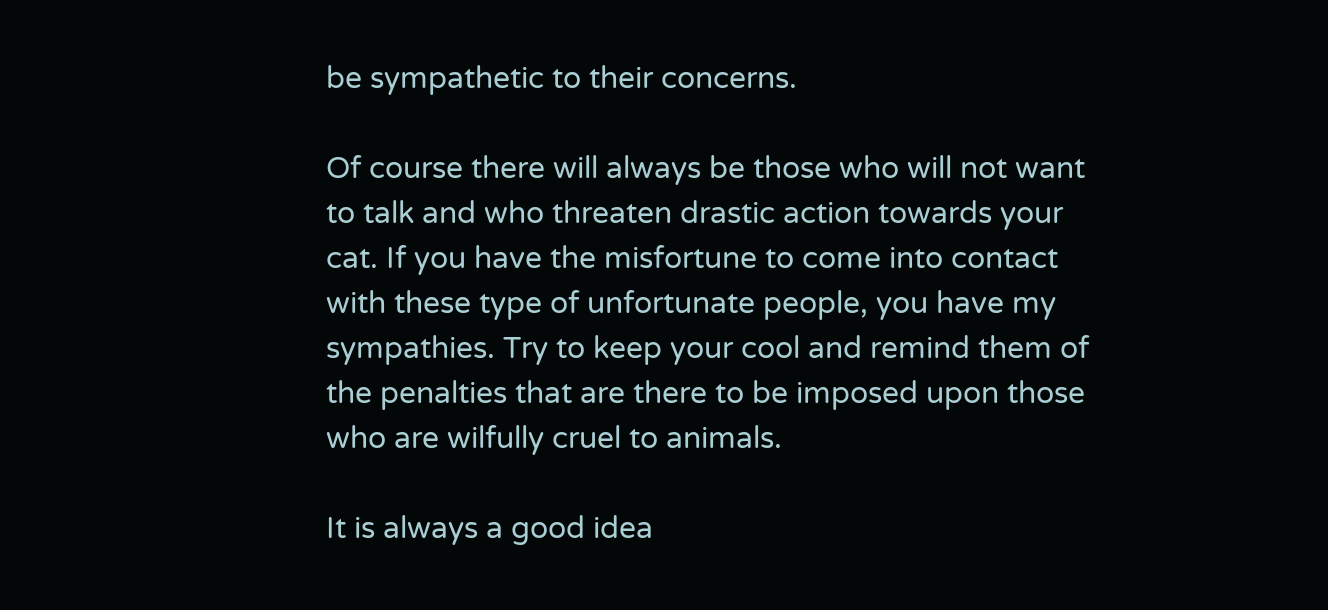be sympathetic to their concerns.

Of course there will always be those who will not want to talk and who threaten drastic action towards your cat. If you have the misfortune to come into contact with these type of unfortunate people, you have my sympathies. Try to keep your cool and remind them of the penalties that are there to be imposed upon those who are wilfully cruel to animals.

It is always a good idea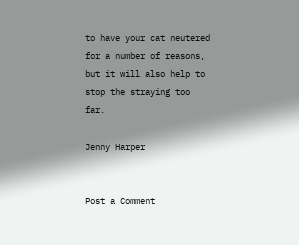to have your cat neutered for a number of reasons, but it will also help to stop the straying too far.

Jenny Harper


Post a Comment